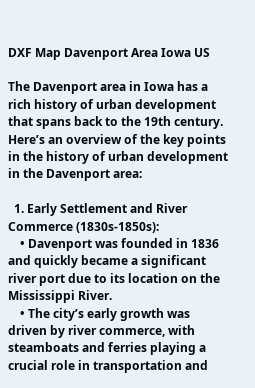DXF Map Davenport Area Iowa US

The Davenport area in Iowa has a rich history of urban development that spans back to the 19th century. Here’s an overview of the key points in the history of urban development in the Davenport area:

  1. Early Settlement and River Commerce (1830s-1850s):
    • Davenport was founded in 1836 and quickly became a significant river port due to its location on the Mississippi River.
    • The city’s early growth was driven by river commerce, with steamboats and ferries playing a crucial role in transportation and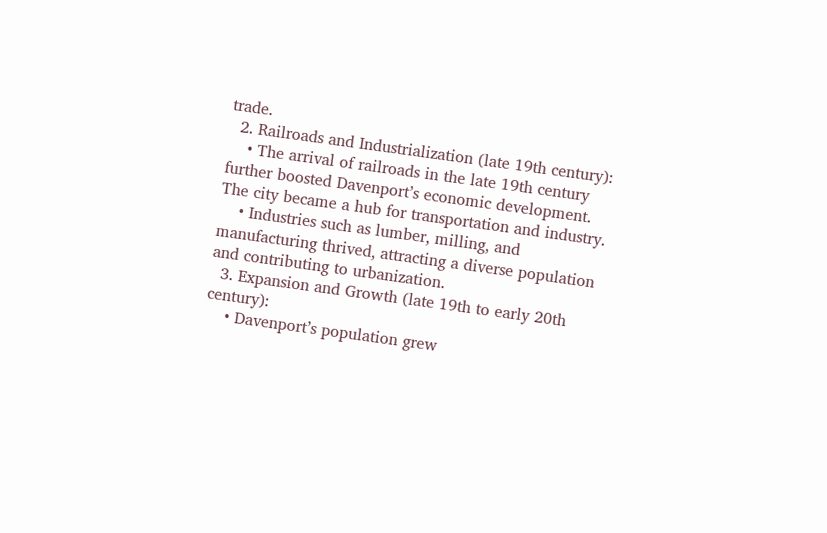trade.
  2. Railroads and Industrialization (late 19th century):
    • The arrival of railroads in the late 19th century further boosted Davenport’s economic development. The city became a hub for transportation and industry.
    • Industries such as lumber, milling, and manufacturing thrived, attracting a diverse population and contributing to urbanization.
  3. Expansion and Growth (late 19th to early 20th century):
    • Davenport’s population grew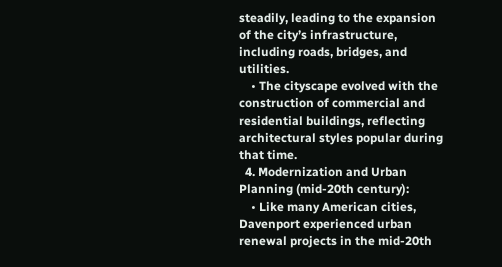steadily, leading to the expansion of the city’s infrastructure, including roads, bridges, and utilities.
    • The cityscape evolved with the construction of commercial and residential buildings, reflecting architectural styles popular during that time.
  4. Modernization and Urban Planning (mid-20th century):
    • Like many American cities, Davenport experienced urban renewal projects in the mid-20th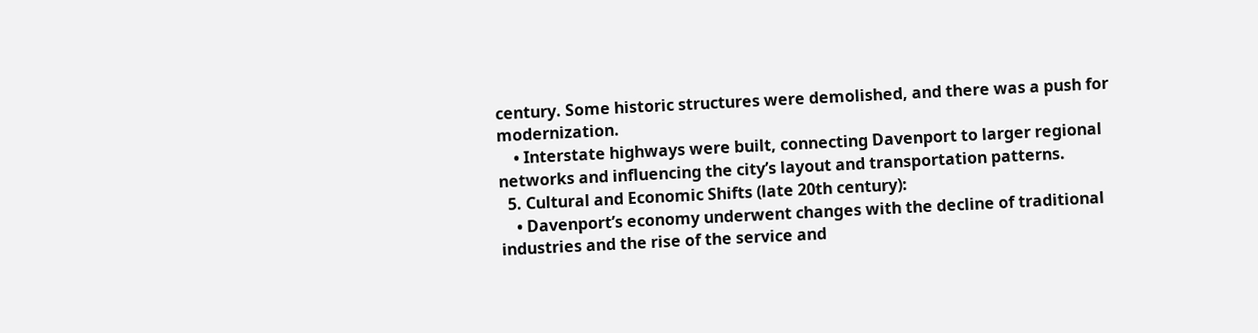century. Some historic structures were demolished, and there was a push for modernization.
    • Interstate highways were built, connecting Davenport to larger regional networks and influencing the city’s layout and transportation patterns.
  5. Cultural and Economic Shifts (late 20th century):
    • Davenport’s economy underwent changes with the decline of traditional industries and the rise of the service and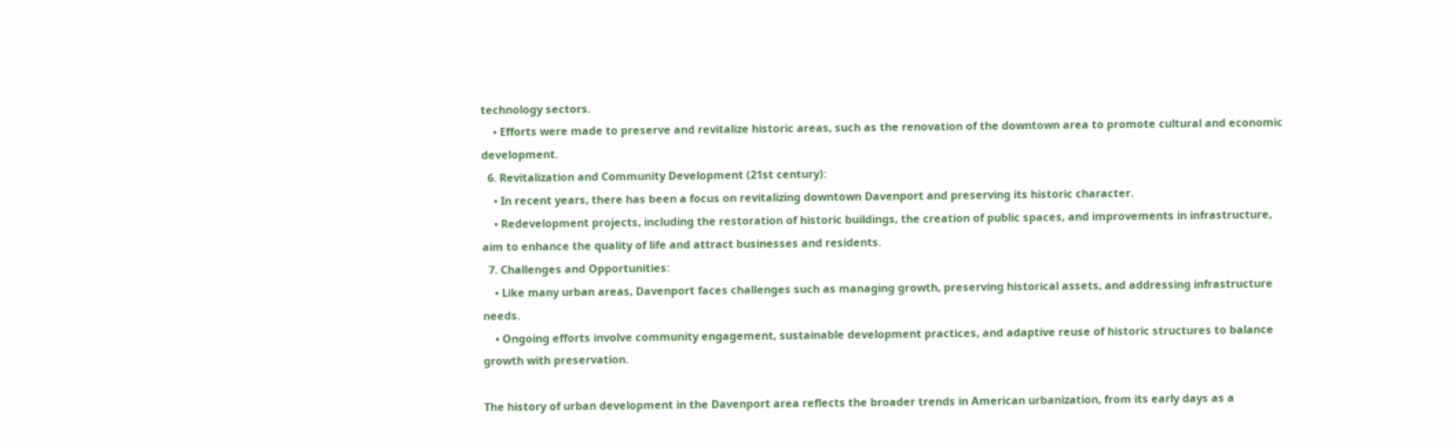technology sectors.
    • Efforts were made to preserve and revitalize historic areas, such as the renovation of the downtown area to promote cultural and economic development.
  6. Revitalization and Community Development (21st century):
    • In recent years, there has been a focus on revitalizing downtown Davenport and preserving its historic character.
    • Redevelopment projects, including the restoration of historic buildings, the creation of public spaces, and improvements in infrastructure, aim to enhance the quality of life and attract businesses and residents.
  7. Challenges and Opportunities:
    • Like many urban areas, Davenport faces challenges such as managing growth, preserving historical assets, and addressing infrastructure needs.
    • Ongoing efforts involve community engagement, sustainable development practices, and adaptive reuse of historic structures to balance growth with preservation.

The history of urban development in the Davenport area reflects the broader trends in American urbanization, from its early days as a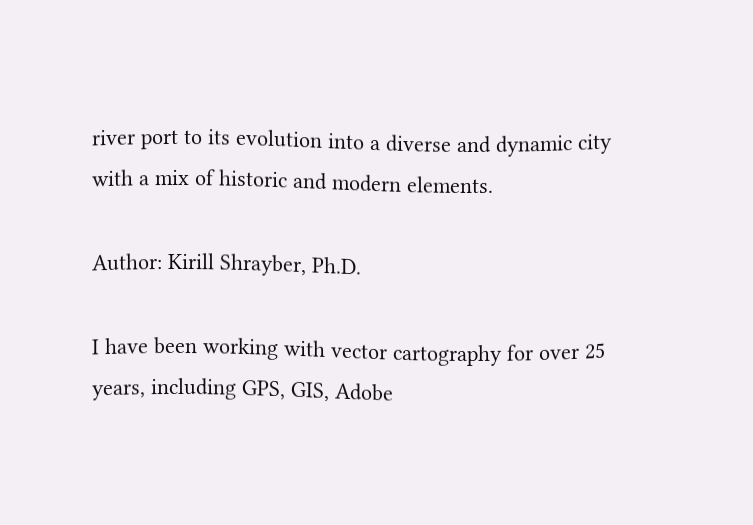river port to its evolution into a diverse and dynamic city with a mix of historic and modern elements.

Author: Kirill Shrayber, Ph.D.

I have been working with vector cartography for over 25 years, including GPS, GIS, Adobe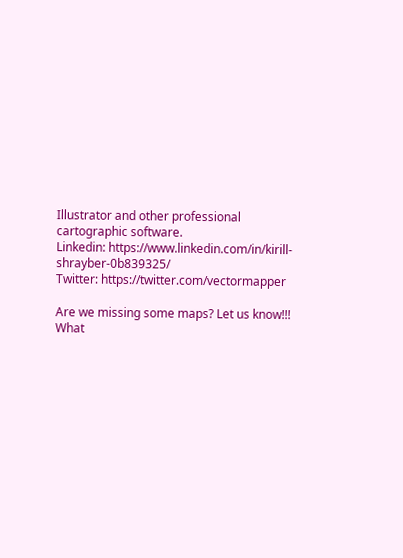Illustrator and other professional cartographic software.
Linkedin: https://www.linkedin.com/in/kirill-shrayber-0b839325/
Twitter: https://twitter.com/vectormapper

Are we missing some maps? Let us know!!!
What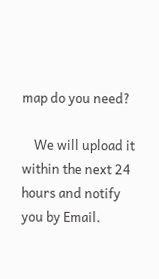map do you need?

    We will upload it within the next 24 hours and notify you by Email.